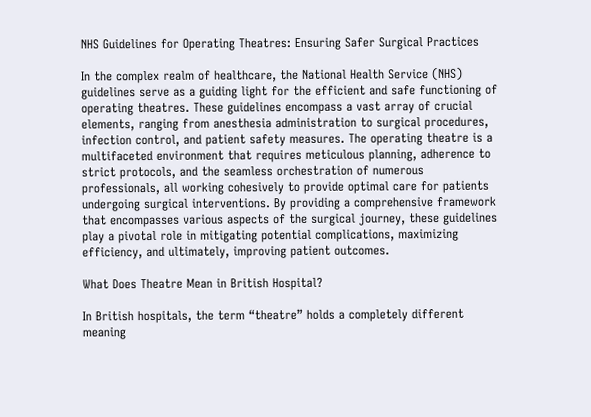NHS Guidelines for Operating Theatres: Ensuring Safer Surgical Practices

In the complex realm of healthcare, the National Health Service (NHS) guidelines serve as a guiding light for the efficient and safe functioning of operating theatres. These guidelines encompass a vast array of crucial elements, ranging from anesthesia administration to surgical procedures, infection control, and patient safety measures. The operating theatre is a multifaceted environment that requires meticulous planning, adherence to strict protocols, and the seamless orchestration of numerous professionals, all working cohesively to provide optimal care for patients undergoing surgical interventions. By providing a comprehensive framework that encompasses various aspects of the surgical journey, these guidelines play a pivotal role in mitigating potential complications, maximizing efficiency, and ultimately, improving patient outcomes.

What Does Theatre Mean in British Hospital?

In British hospitals, the term “theatre” holds a completely different meaning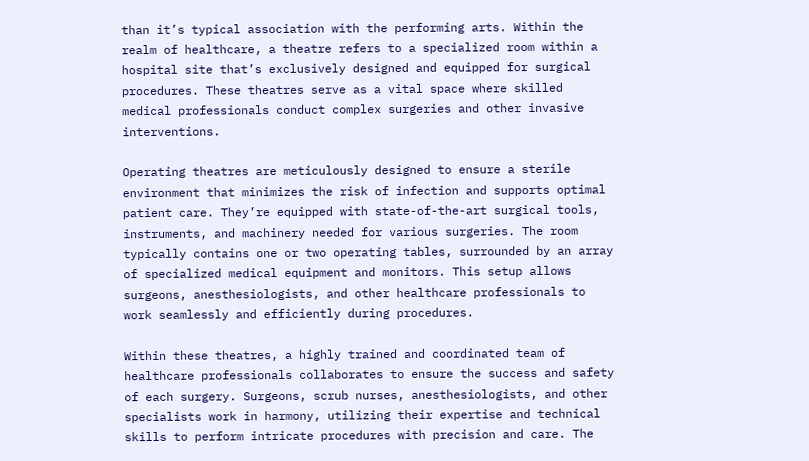than it’s typical association with the performing arts. Within the realm of healthcare, a theatre refers to a specialized room within a hospital site that’s exclusively designed and equipped for surgical procedures. These theatres serve as a vital space where skilled medical professionals conduct complex surgeries and other invasive interventions.

Operating theatres are meticulously designed to ensure a sterile environment that minimizes the risk of infection and supports optimal patient care. They’re equipped with state-of-the-art surgical tools, instruments, and machinery needed for various surgeries. The room typically contains one or two operating tables, surrounded by an array of specialized medical equipment and monitors. This setup allows surgeons, anesthesiologists, and other healthcare professionals to work seamlessly and efficiently during procedures.

Within these theatres, a highly trained and coordinated team of healthcare professionals collaborates to ensure the success and safety of each surgery. Surgeons, scrub nurses, anesthesiologists, and other specialists work in harmony, utilizing their expertise and technical skills to perform intricate procedures with precision and care. The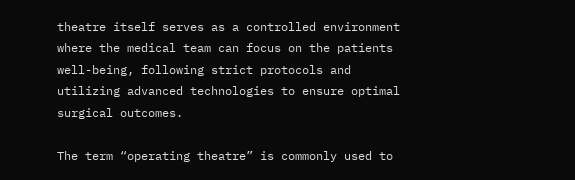theatre itself serves as a controlled environment where the medical team can focus on the patients well-being, following strict protocols and utilizing advanced technologies to ensure optimal surgical outcomes.

The term “operating theatre” is commonly used to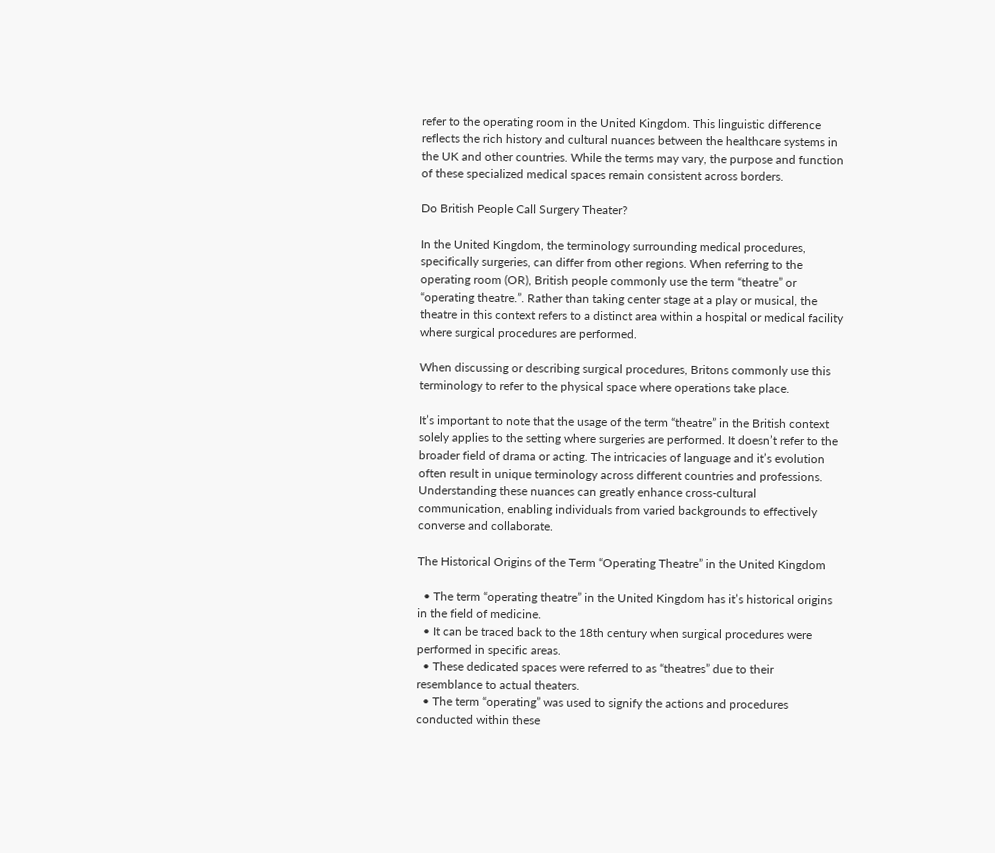refer to the operating room in the United Kingdom. This linguistic difference reflects the rich history and cultural nuances between the healthcare systems in the UK and other countries. While the terms may vary, the purpose and function of these specialized medical spaces remain consistent across borders.

Do British People Call Surgery Theater?

In the United Kingdom, the terminology surrounding medical procedures, specifically surgeries, can differ from other regions. When referring to the operating room (OR), British people commonly use the term “theatre” or “operating theatre.”. Rather than taking center stage at a play or musical, the theatre in this context refers to a distinct area within a hospital or medical facility where surgical procedures are performed.

When discussing or describing surgical procedures, Britons commonly use this terminology to refer to the physical space where operations take place.

It’s important to note that the usage of the term “theatre” in the British context solely applies to the setting where surgeries are performed. It doesn’t refer to the broader field of drama or acting. The intricacies of language and it’s evolution often result in unique terminology across different countries and professions. Understanding these nuances can greatly enhance cross-cultural communication, enabling individuals from varied backgrounds to effectively converse and collaborate.

The Historical Origins of the Term “Operating Theatre” in the United Kingdom

  • The term “operating theatre” in the United Kingdom has it’s historical origins in the field of medicine.
  • It can be traced back to the 18th century when surgical procedures were performed in specific areas.
  • These dedicated spaces were referred to as “theatres” due to their resemblance to actual theaters.
  • The term “operating” was used to signify the actions and procedures conducted within these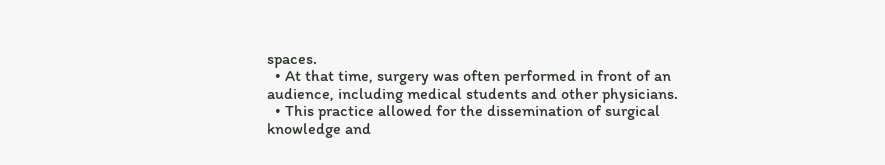spaces.
  • At that time, surgery was often performed in front of an audience, including medical students and other physicians.
  • This practice allowed for the dissemination of surgical knowledge and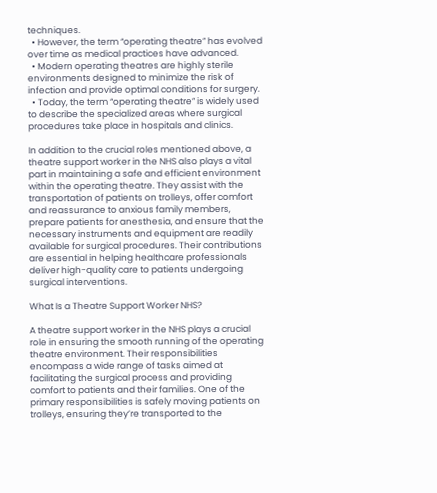techniques.
  • However, the term “operating theatre” has evolved over time as medical practices have advanced.
  • Modern operating theatres are highly sterile environments designed to minimize the risk of infection and provide optimal conditions for surgery.
  • Today, the term “operating theatre” is widely used to describe the specialized areas where surgical procedures take place in hospitals and clinics.

In addition to the crucial roles mentioned above, a theatre support worker in the NHS also plays a vital part in maintaining a safe and efficient environment within the operating theatre. They assist with the transportation of patients on trolleys, offer comfort and reassurance to anxious family members, prepare patients for anesthesia, and ensure that the necessary instruments and equipment are readily available for surgical procedures. Their contributions are essential in helping healthcare professionals deliver high-quality care to patients undergoing surgical interventions.

What Is a Theatre Support Worker NHS?

A theatre support worker in the NHS plays a crucial role in ensuring the smooth running of the operating theatre environment. Their responsibilities encompass a wide range of tasks aimed at facilitating the surgical process and providing comfort to patients and their families. One of the primary responsibilities is safely moving patients on trolleys, ensuring they’re transported to the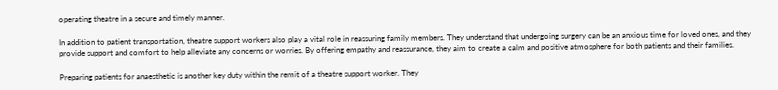operating theatre in a secure and timely manner.

In addition to patient transportation, theatre support workers also play a vital role in reassuring family members. They understand that undergoing surgery can be an anxious time for loved ones, and they provide support and comfort to help alleviate any concerns or worries. By offering empathy and reassurance, they aim to create a calm and positive atmosphere for both patients and their families.

Preparing patients for anaesthetic is another key duty within the remit of a theatre support worker. They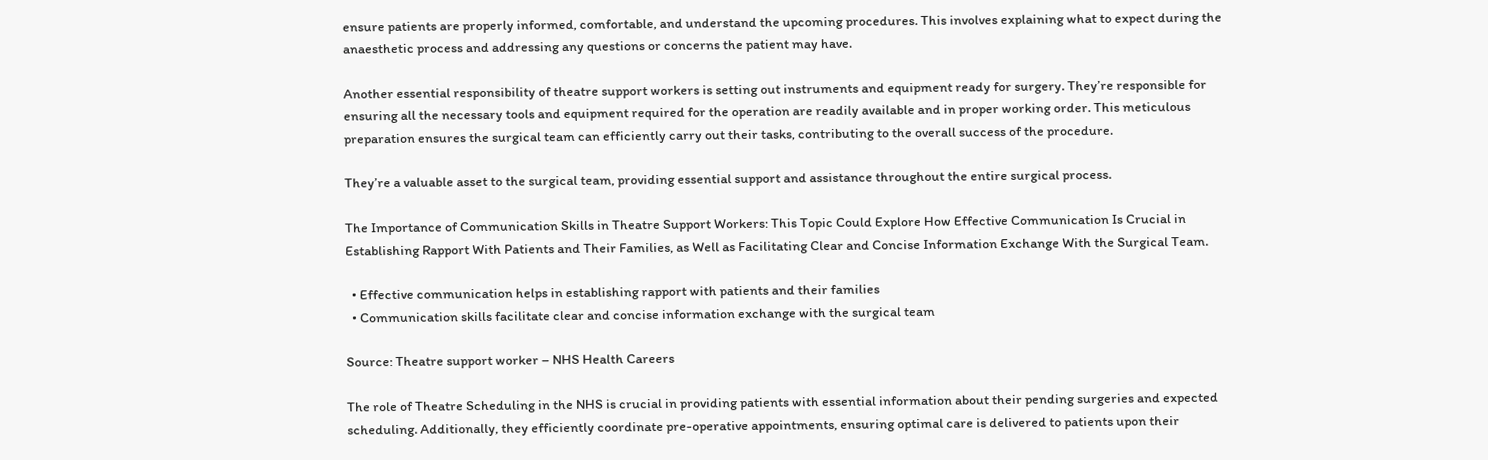ensure patients are properly informed, comfortable, and understand the upcoming procedures. This involves explaining what to expect during the anaesthetic process and addressing any questions or concerns the patient may have.

Another essential responsibility of theatre support workers is setting out instruments and equipment ready for surgery. They’re responsible for ensuring all the necessary tools and equipment required for the operation are readily available and in proper working order. This meticulous preparation ensures the surgical team can efficiently carry out their tasks, contributing to the overall success of the procedure.

They’re a valuable asset to the surgical team, providing essential support and assistance throughout the entire surgical process.

The Importance of Communication Skills in Theatre Support Workers: This Topic Could Explore How Effective Communication Is Crucial in Establishing Rapport With Patients and Their Families, as Well as Facilitating Clear and Concise Information Exchange With the Surgical Team.

  • Effective communication helps in establishing rapport with patients and their families
  • Communication skills facilitate clear and concise information exchange with the surgical team

Source: Theatre support worker – NHS Health Careers

The role of Theatre Scheduling in the NHS is crucial in providing patients with essential information about their pending surgeries and expected scheduling. Additionally, they efficiently coordinate pre-operative appointments, ensuring optimal care is delivered to patients upon their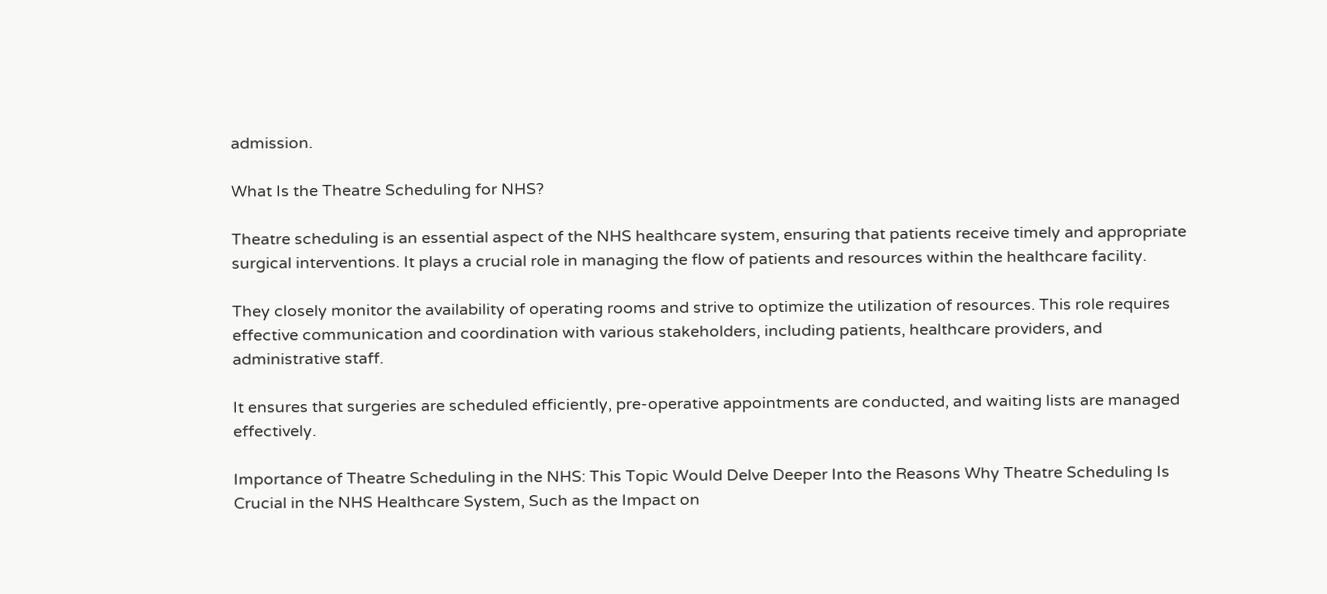admission.

What Is the Theatre Scheduling for NHS?

Theatre scheduling is an essential aspect of the NHS healthcare system, ensuring that patients receive timely and appropriate surgical interventions. It plays a crucial role in managing the flow of patients and resources within the healthcare facility.

They closely monitor the availability of operating rooms and strive to optimize the utilization of resources. This role requires effective communication and coordination with various stakeholders, including patients, healthcare providers, and administrative staff.

It ensures that surgeries are scheduled efficiently, pre-operative appointments are conducted, and waiting lists are managed effectively.

Importance of Theatre Scheduling in the NHS: This Topic Would Delve Deeper Into the Reasons Why Theatre Scheduling Is Crucial in the NHS Healthcare System, Such as the Impact on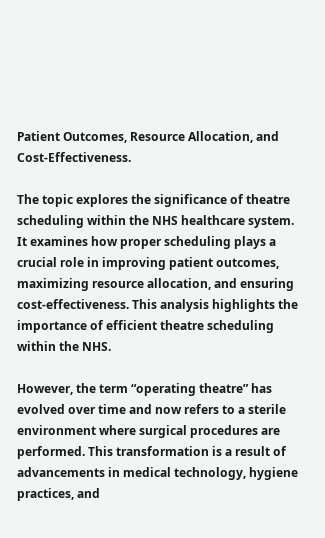Patient Outcomes, Resource Allocation, and Cost-Effectiveness.

The topic explores the significance of theatre scheduling within the NHS healthcare system. It examines how proper scheduling plays a crucial role in improving patient outcomes, maximizing resource allocation, and ensuring cost-effectiveness. This analysis highlights the importance of efficient theatre scheduling within the NHS.

However, the term “operating theatre” has evolved over time and now refers to a sterile environment where surgical procedures are performed. This transformation is a result of advancements in medical technology, hygiene practices, and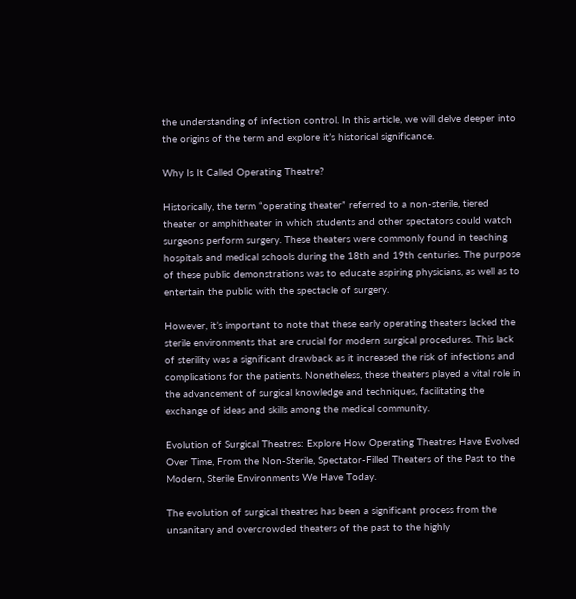the understanding of infection control. In this article, we will delve deeper into the origins of the term and explore it’s historical significance.

Why Is It Called Operating Theatre?

Historically, the term “operating theater” referred to a non-sterile, tiered theater or amphitheater in which students and other spectators could watch surgeons perform surgery. These theaters were commonly found in teaching hospitals and medical schools during the 18th and 19th centuries. The purpose of these public demonstrations was to educate aspiring physicians, as well as to entertain the public with the spectacle of surgery.

However, it’s important to note that these early operating theaters lacked the sterile environments that are crucial for modern surgical procedures. This lack of sterility was a significant drawback as it increased the risk of infections and complications for the patients. Nonetheless, these theaters played a vital role in the advancement of surgical knowledge and techniques, facilitating the exchange of ideas and skills among the medical community.

Evolution of Surgical Theatres: Explore How Operating Theatres Have Evolved Over Time, From the Non-Sterile, Spectator-Filled Theaters of the Past to the Modern, Sterile Environments We Have Today.

The evolution of surgical theatres has been a significant process from the unsanitary and overcrowded theaters of the past to the highly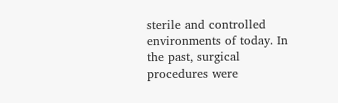sterile and controlled environments of today. In the past, surgical procedures were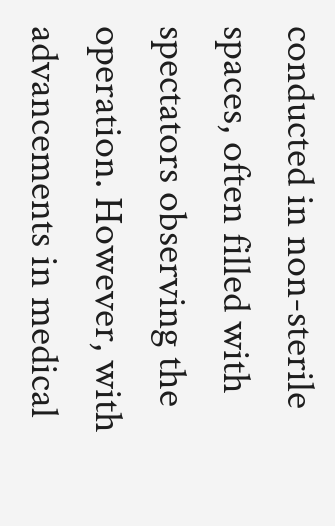conducted in non-sterile spaces, often filled with spectators observing the operation. However, with advancements in medical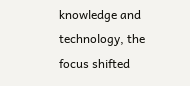knowledge and technology, the focus shifted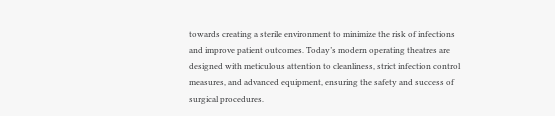towards creating a sterile environment to minimize the risk of infections and improve patient outcomes. Today’s modern operating theatres are designed with meticulous attention to cleanliness, strict infection control measures, and advanced equipment, ensuring the safety and success of surgical procedures.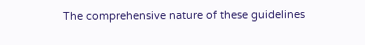The comprehensive nature of these guidelines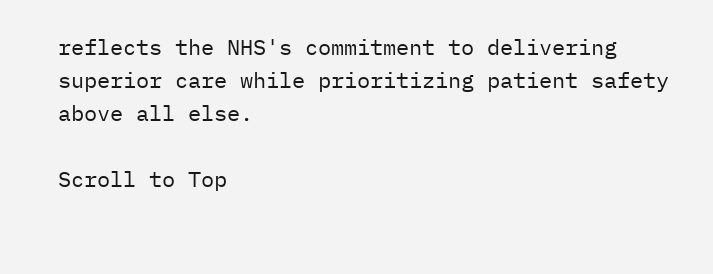reflects the NHS's commitment to delivering superior care while prioritizing patient safety above all else.

Scroll to Top